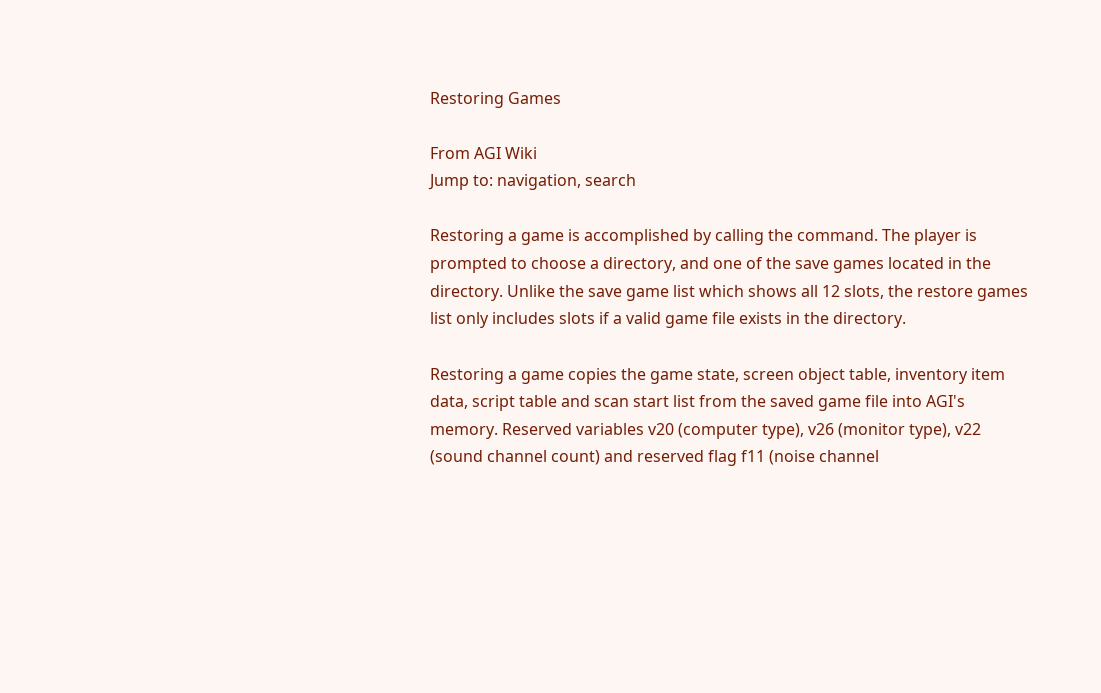Restoring Games

From AGI Wiki
Jump to: navigation, search

Restoring a game is accomplished by calling the command. The player is prompted to choose a directory, and one of the save games located in the directory. Unlike the save game list which shows all 12 slots, the restore games list only includes slots if a valid game file exists in the directory.

Restoring a game copies the game state, screen object table, inventory item data, script table and scan start list from the saved game file into AGI's memory. Reserved variables v20 (computer type), v26 (monitor type), v22 (sound channel count) and reserved flag f11 (noise channel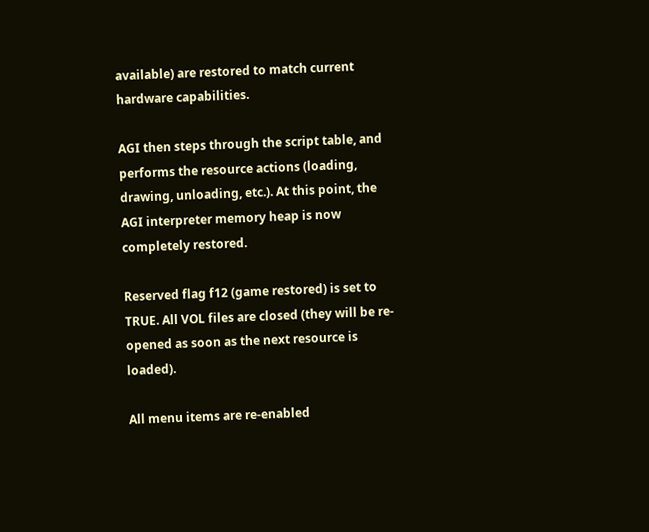available) are restored to match current hardware capabilities.

AGI then steps through the script table, and performs the resource actions (loading, drawing, unloading, etc.). At this point, the AGI interpreter memory heap is now completely restored.

Reserved flag f12 (game restored) is set to TRUE. All VOL files are closed (they will be re-opened as soon as the next resource is loaded).

All menu items are re-enabled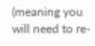(meaning you will need to re-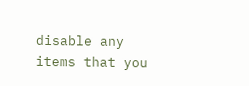disable any items that you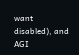want disabled), and AGI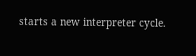starts a new interpreter cycle.